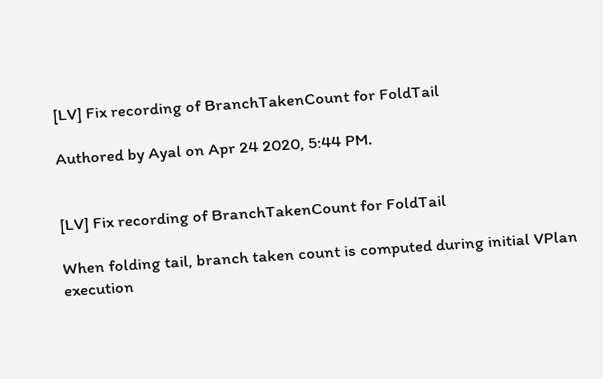[LV] Fix recording of BranchTakenCount for FoldTail

Authored by Ayal on Apr 24 2020, 5:44 PM.


[LV] Fix recording of BranchTakenCount for FoldTail

When folding tail, branch taken count is computed during initial VPlan execution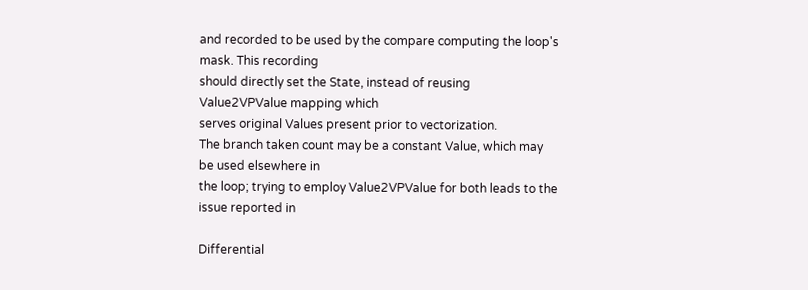and recorded to be used by the compare computing the loop's mask. This recording
should directly set the State, instead of reusing Value2VPValue mapping which
serves original Values present prior to vectorization.
The branch taken count may be a constant Value, which may be used elsewhere in
the loop; trying to employ Value2VPValue for both leads to the issue reported in

Differential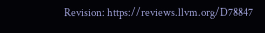Revision: https://reviews.llvm.org/D78847